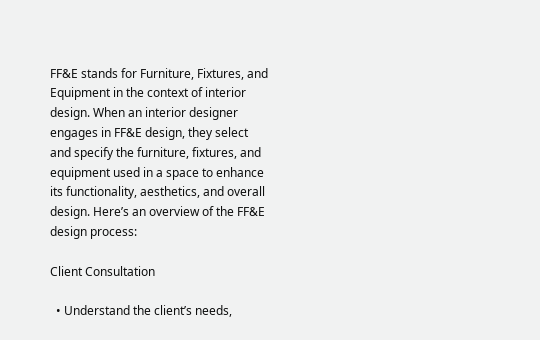FF&E stands for Furniture, Fixtures, and Equipment in the context of interior design. When an interior designer engages in FF&E design, they select and specify the furniture, fixtures, and equipment used in a space to enhance its functionality, aesthetics, and overall design. Here’s an overview of the FF&E design process:

Client Consultation

  • Understand the client’s needs,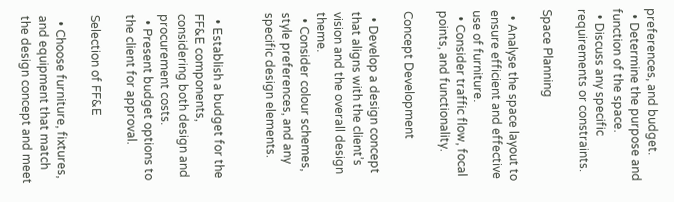preferences, and budget.
  • Determine the purpose and function of the space.
  • Discuss any specific requirements or constraints.

Space Planning

  • Analyse the space layout to ensure efficient and effective use of furniture.
  • Consider traffic flow, focal points, and functionality.

Concept Development

  • Develop a design concept that aligns with the client’s vision and the overall design theme.
  • Consider colour schemes, style preferences, and any specific design elements.


  • Establish a budget for the FF&E components, considering both design and procurement costs.
  • Present budget options to the client for approval.

Selection of FF&E

  • Choose furniture, fixtures, and equipment that match the design concept and meet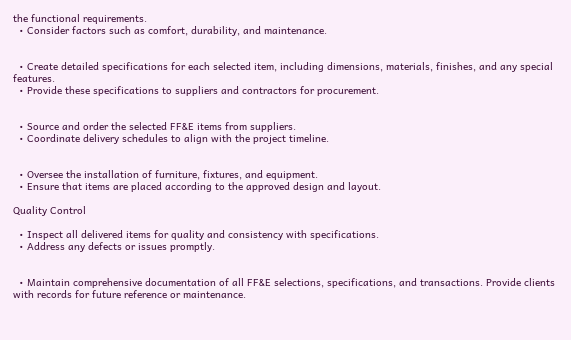the functional requirements.
  • Consider factors such as comfort, durability, and maintenance.


  • Create detailed specifications for each selected item, including dimensions, materials, finishes, and any special features.
  • Provide these specifications to suppliers and contractors for procurement.


  • Source and order the selected FF&E items from suppliers.
  • Coordinate delivery schedules to align with the project timeline.


  • Oversee the installation of furniture, fixtures, and equipment.
  • Ensure that items are placed according to the approved design and layout.

Quality Control

  • Inspect all delivered items for quality and consistency with specifications.
  • Address any defects or issues promptly.


  • Maintain comprehensive documentation of all FF&E selections, specifications, and transactions. Provide clients with records for future reference or maintenance.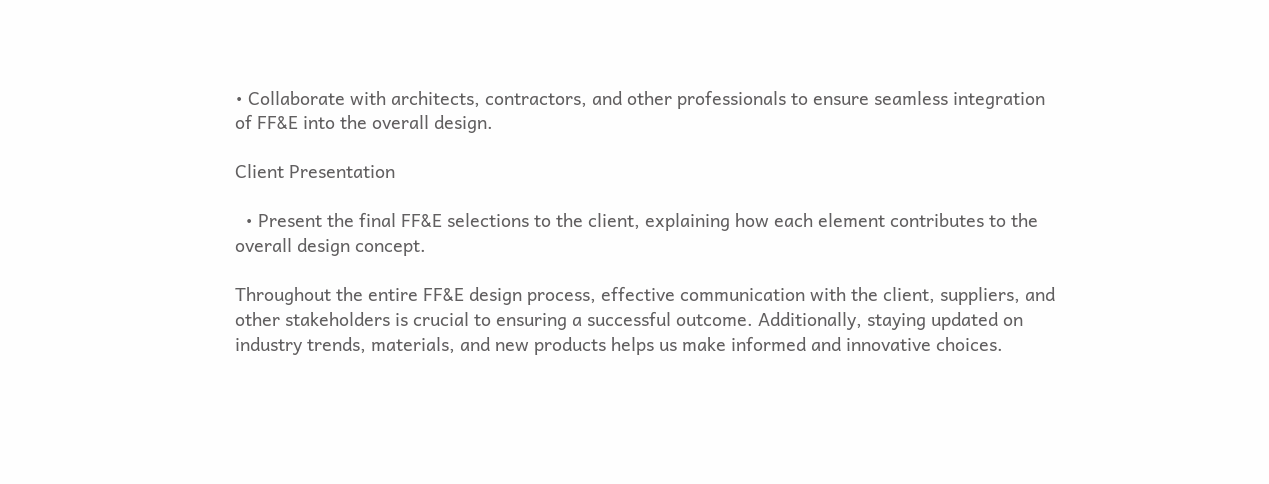• Collaborate with architects, contractors, and other professionals to ensure seamless integration of FF&E into the overall design.

Client Presentation

  • Present the final FF&E selections to the client, explaining how each element contributes to the overall design concept.

Throughout the entire FF&E design process, effective communication with the client, suppliers, and other stakeholders is crucial to ensuring a successful outcome. Additionally, staying updated on industry trends, materials, and new products helps us make informed and innovative choices.